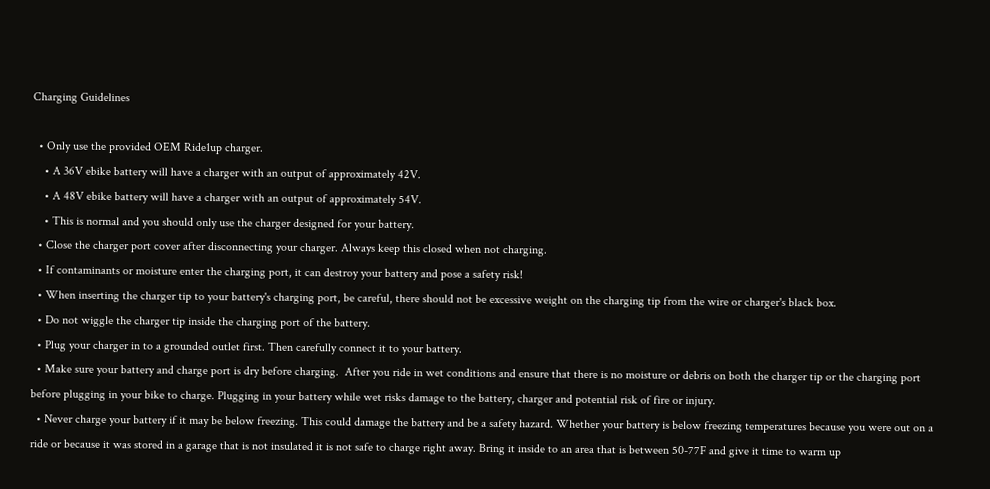Charging Guidelines

  • Only use the provided OEM Ride1up charger.
    • A 36V ebike battery will have a charger with an output of approximately 42V.
    • A 48V ebike battery will have a charger with an output of approximately 54V.
    • This is normal and you should only use the charger designed for your battery.
  • Close the charger port cover after disconnecting your charger. Always keep this closed when not charging.
  • If contaminants or moisture enter the charging port, it can destroy your battery and pose a safety risk!
  • When inserting the charger tip to your battery's charging port, be careful, there should not be excessive weight on the charging tip from the wire or charger's black box.
  • Do not wiggle the charger tip inside the charging port of the battery.
  • Plug your charger in to a grounded outlet first. Then carefully connect it to your battery.
  • Make sure your battery and charge port is dry before charging.  After you ride in wet conditions and ensure that there is no moisture or debris on both the charger tip or the charging port before plugging in your bike to charge. Plugging in your battery while wet risks damage to the battery, charger and potential risk of fire or injury.
  • Never charge your battery if it may be below freezing. This could damage the battery and be a safety hazard. Whether your battery is below freezing temperatures because you were out on a ride or because it was stored in a garage that is not insulated it is not safe to charge right away. Bring it inside to an area that is between 50-77F and give it time to warm up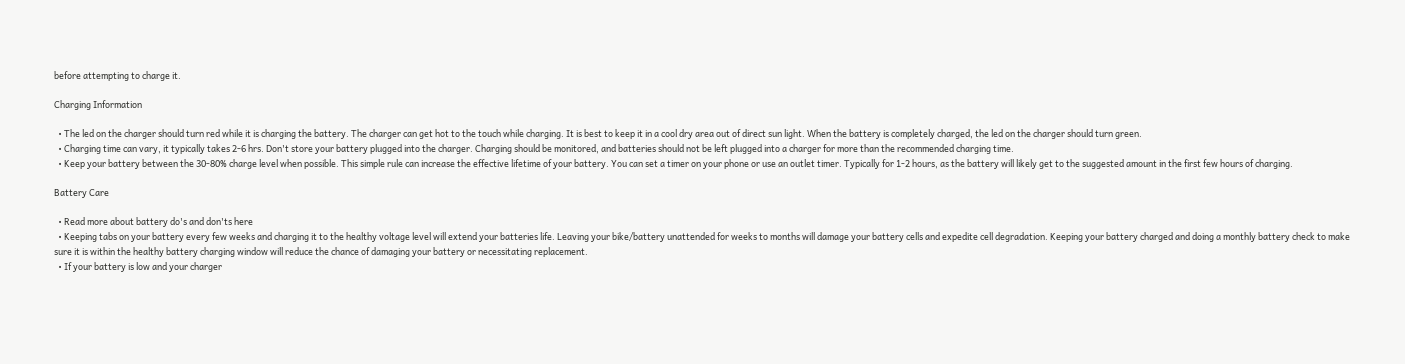before attempting to charge it.

Charging Information

  • The led on the charger should turn red while it is charging the battery. The charger can get hot to the touch while charging. It is best to keep it in a cool dry area out of direct sun light. When the battery is completely charged, the led on the charger should turn green.
  • Charging time can vary, it typically takes 2-6 hrs. Don't store your battery plugged into the charger. Charging should be monitored, and batteries should not be left plugged into a charger for more than the recommended charging time.
  • Keep your battery between the 30-80% charge level when possible. This simple rule can increase the effective lifetime of your battery. You can set a timer on your phone or use an outlet timer. Typically for 1-2 hours, as the battery will likely get to the suggested amount in the first few hours of charging.

Battery Care

  • Read more about battery do's and don'ts here
  • Keeping tabs on your battery every few weeks and charging it to the healthy voltage level will extend your batteries life. Leaving your bike/battery unattended for weeks to months will damage your battery cells and expedite cell degradation. Keeping your battery charged and doing a monthly battery check to make sure it is within the healthy battery charging window will reduce the chance of damaging your battery or necessitating replacement.
  • If your battery is low and your charger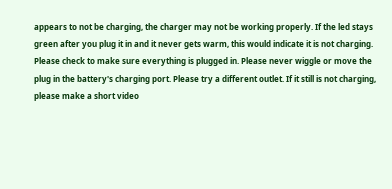appears to not be charging, the charger may not be working properly. If the led stays green after you plug it in and it never gets warm, this would indicate it is not charging. Please check to make sure everything is plugged in. Please never wiggle or move the plug in the battery's charging port. Please try a different outlet. If it still is not charging, please make a short video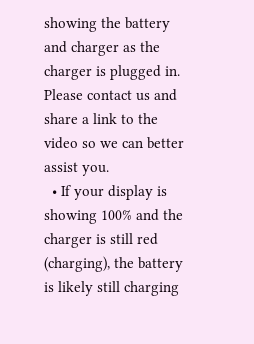showing the battery and charger as the charger is plugged in. Please contact us and share a link to the video so we can better assist you.
  • If your display is showing 100% and the charger is still red (charging), the battery is likely still charging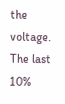the voltage. The last 10%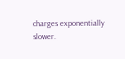charges exponentially slower.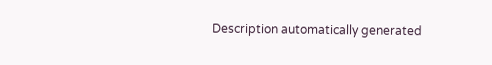Description automatically generated